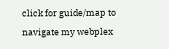click for guide/map to navigate my webplex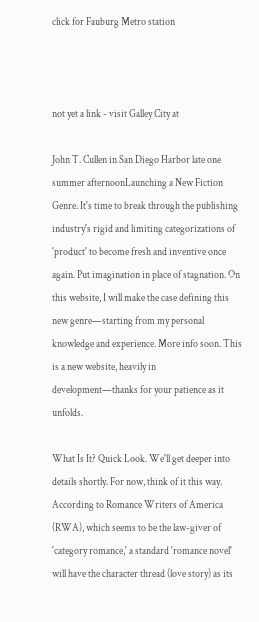click for Fauburg Metro station



not yet a link - visit Galley City at

John T. Cullen in San Diego Harbor late one summer afternoonLaunching a New Fiction Genre. It's time to break through the publishing industry's rigid and limiting categorizations of 'product' to become fresh and inventive once again. Put imagination in place of stagnation. On this website, I will make the case defining this new genre—starting from my personal knowledge and experience. More info soon. This is a new website, heavily in development—thanks for your patience as it unfolds.

What Is It? Quick Look. We'll get deeper into details shortly. For now, think of it this way. According to Romance Writers of America (RWA), which seems to be the law-giver of 'category romance,' a standard 'romance novel' will have the character thread (love story) as its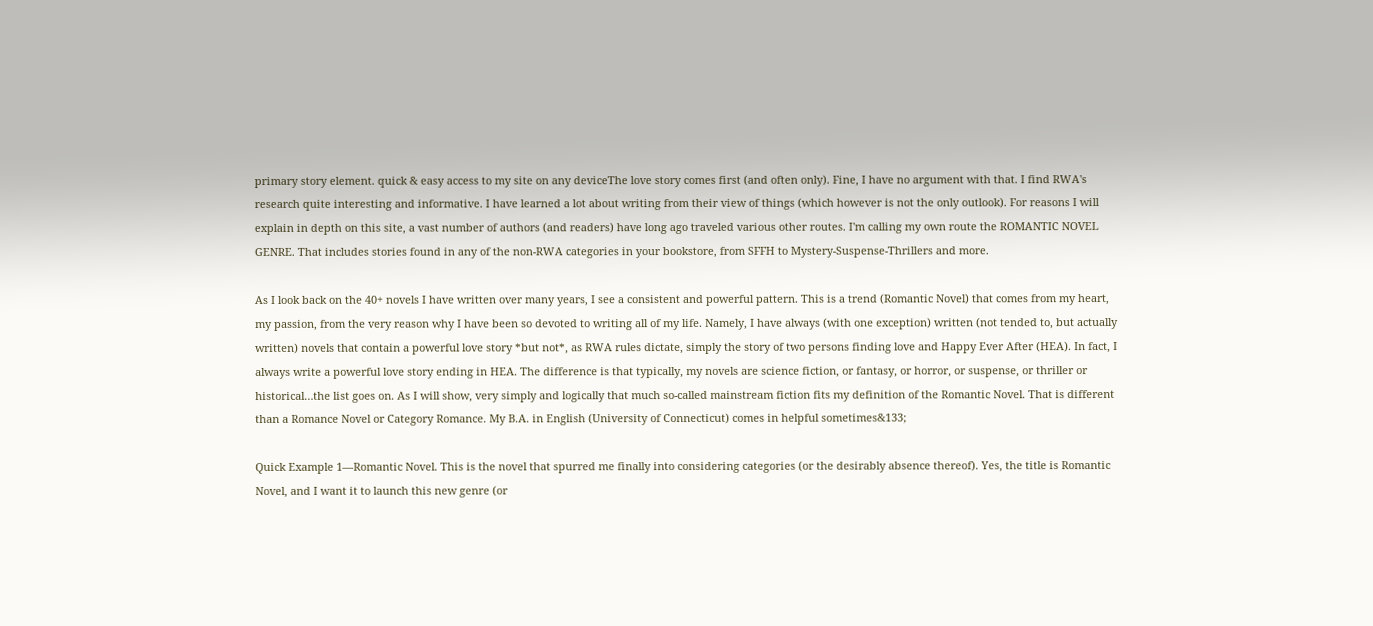primary story element. quick & easy access to my site on any deviceThe love story comes first (and often only). Fine, I have no argument with that. I find RWA's research quite interesting and informative. I have learned a lot about writing from their view of things (which however is not the only outlook). For reasons I will explain in depth on this site, a vast number of authors (and readers) have long ago traveled various other routes. I'm calling my own route the ROMANTIC NOVEL GENRE. That includes stories found in any of the non-RWA categories in your bookstore, from SFFH to Mystery-Suspense-Thrillers and more.

As I look back on the 40+ novels I have written over many years, I see a consistent and powerful pattern. This is a trend (Romantic Novel) that comes from my heart, my passion, from the very reason why I have been so devoted to writing all of my life. Namely, I have always (with one exception) written (not tended to, but actually written) novels that contain a powerful love story *but not*, as RWA rules dictate, simply the story of two persons finding love and Happy Ever After (HEA). In fact, I always write a powerful love story ending in HEA. The difference is that typically, my novels are science fiction, or fantasy, or horror, or suspense, or thriller or historical…the list goes on. As I will show, very simply and logically that much so-called mainstream fiction fits my definition of the Romantic Novel. That is different than a Romance Novel or Category Romance. My B.A. in English (University of Connecticut) comes in helpful sometimes&133;

Quick Example 1—Romantic Novel. This is the novel that spurred me finally into considering categories (or the desirably absence thereof). Yes, the title is Romantic Novel, and I want it to launch this new genre (or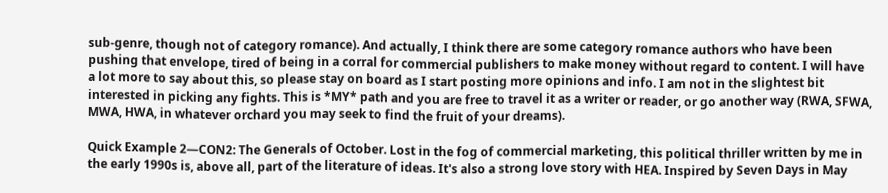sub-genre, though not of category romance). And actually, I think there are some category romance authors who have been pushing that envelope, tired of being in a corral for commercial publishers to make money without regard to content. I will have a lot more to say about this, so please stay on board as I start posting more opinions and info. I am not in the slightest bit interested in picking any fights. This is *MY* path and you are free to travel it as a writer or reader, or go another way (RWA, SFWA, MWA, HWA, in whatever orchard you may seek to find the fruit of your dreams).

Quick Example 2—CON2: The Generals of October. Lost in the fog of commercial marketing, this political thriller written by me in the early 1990s is, above all, part of the literature of ideas. It's also a strong love story with HEA. Inspired by Seven Days in May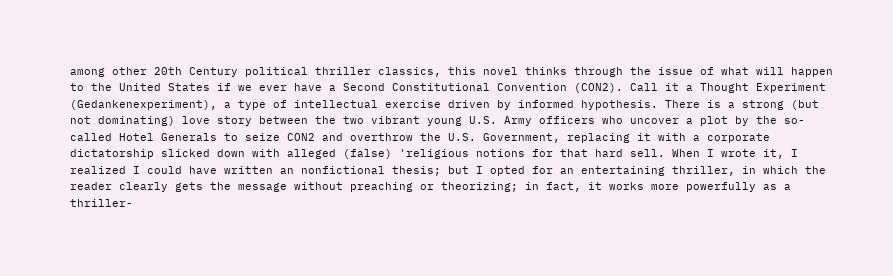among other 20th Century political thriller classics, this novel thinks through the issue of what will happen to the United States if we ever have a Second Constitutional Convention (CON2). Call it a Thought Experiment (Gedankenexperiment), a type of intellectual exercise driven by informed hypothesis. There is a strong (but not dominating) love story between the two vibrant young U.S. Army officers who uncover a plot by the so-called Hotel Generals to seize CON2 and overthrow the U.S. Government, replacing it with a corporate dictatorship slicked down with alleged (false) 'religious notions for that hard sell. When I wrote it, I realized I could have written an nonfictional thesis; but I opted for an entertaining thriller, in which the reader clearly gets the message without preaching or theorizing; in fact, it works more powerfully as a thriller-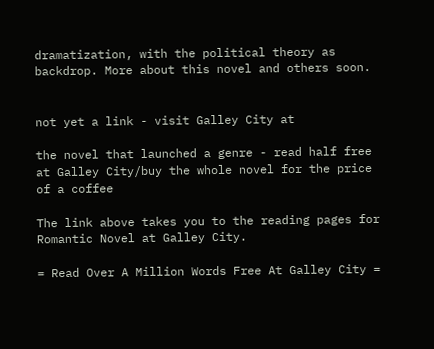dramatization, with the political theory as backdrop. More about this novel and others soon.


not yet a link - visit Galley City at

the novel that launched a genre - read half free at Galley City/buy the whole novel for the price of a coffee

The link above takes you to the reading pages for Romantic Novel at Galley City.

= Read Over A Million Words Free At Galley City =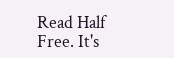Read Half Free. It's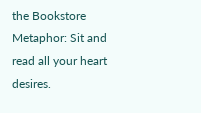the Bookstore Metaphor: Sit and read all your heart desires.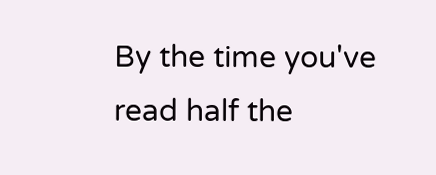By the time you've read half the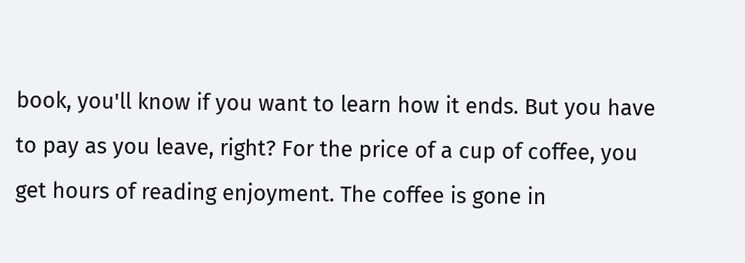book, you'll know if you want to learn how it ends. But you have to pay as you leave, right? For the price of a cup of coffee, you get hours of reading enjoyment. The coffee is gone in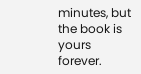minutes, but the book is yours forever.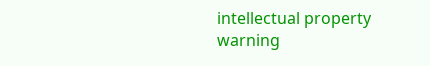intellectual property warning